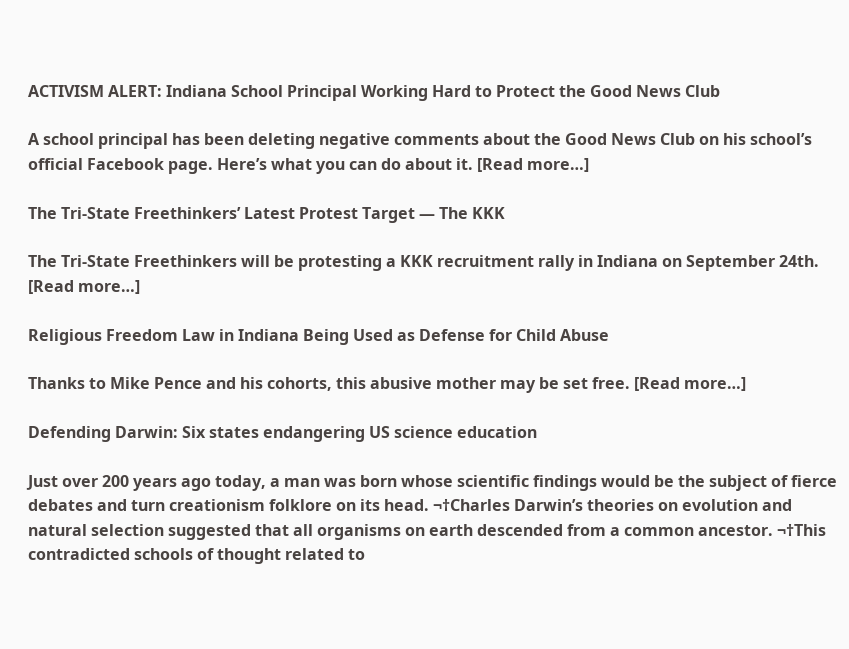ACTIVISM ALERT: Indiana School Principal Working Hard to Protect the Good News Club

A school principal has been deleting negative comments about the Good News Club on his school’s official Facebook page. Here’s what you can do about it. [Read more…]

The Tri-State Freethinkers’ Latest Protest Target — The KKK

The Tri-State Freethinkers will be protesting a KKK recruitment rally in Indiana on September 24th. [Read more…]

Religious Freedom Law in Indiana Being Used as Defense for Child Abuse

Thanks to Mike Pence and his cohorts, this abusive mother may be set free. [Read more…]

Defending Darwin: Six states endangering US science education

Just over 200 years ago today, a man was born whose scientific findings would be the subject of fierce debates and turn creationism folklore on its head. ¬†Charles Darwin’s theories on evolution and natural selection suggested that all organisms on earth descended from a common ancestor. ¬†This contradicted schools of thought related to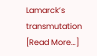Lamarck’s transmutation [Read More…]